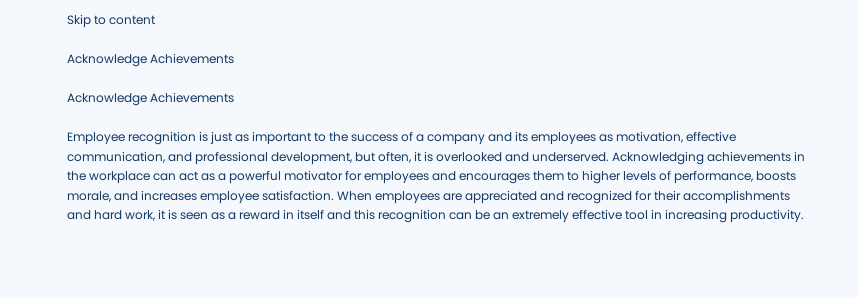Skip to content

Acknowledge Achievements

Acknowledge Achievements

Employee recognition is just as important to the success of a company and its employees as motivation, effective communication, and professional development, but often, it is overlooked and underserved. Acknowledging achievements in the workplace can act as a powerful motivator for employees and encourages them to higher levels of performance, boosts morale, and increases employee satisfaction. When employees are appreciated and recognized for their accomplishments and hard work, it is seen as a reward in itself and this recognition can be an extremely effective tool in increasing productivity.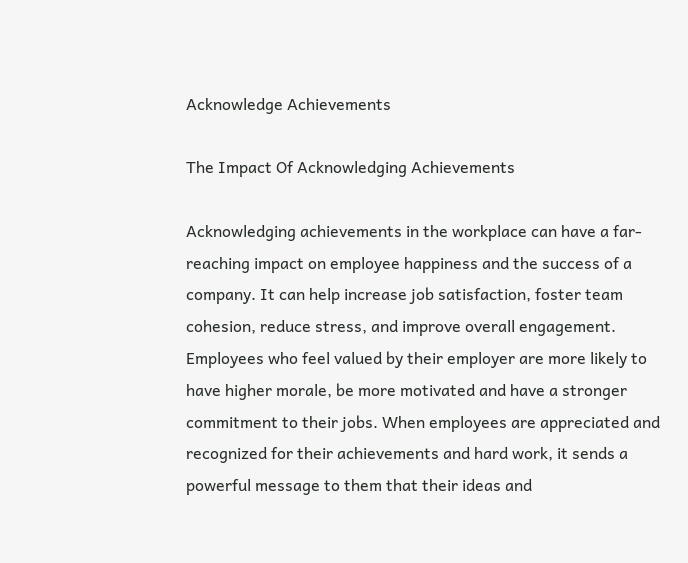Acknowledge Achievements

The Impact Of Acknowledging Achievements

Acknowledging achievements in the workplace can have a far-reaching impact on employee happiness and the success of a company. It can help increase job satisfaction, foster team cohesion, reduce stress, and improve overall engagement. Employees who feel valued by their employer are more likely to have higher morale, be more motivated and have a stronger commitment to their jobs. When employees are appreciated and recognized for their achievements and hard work, it sends a powerful message to them that their ideas and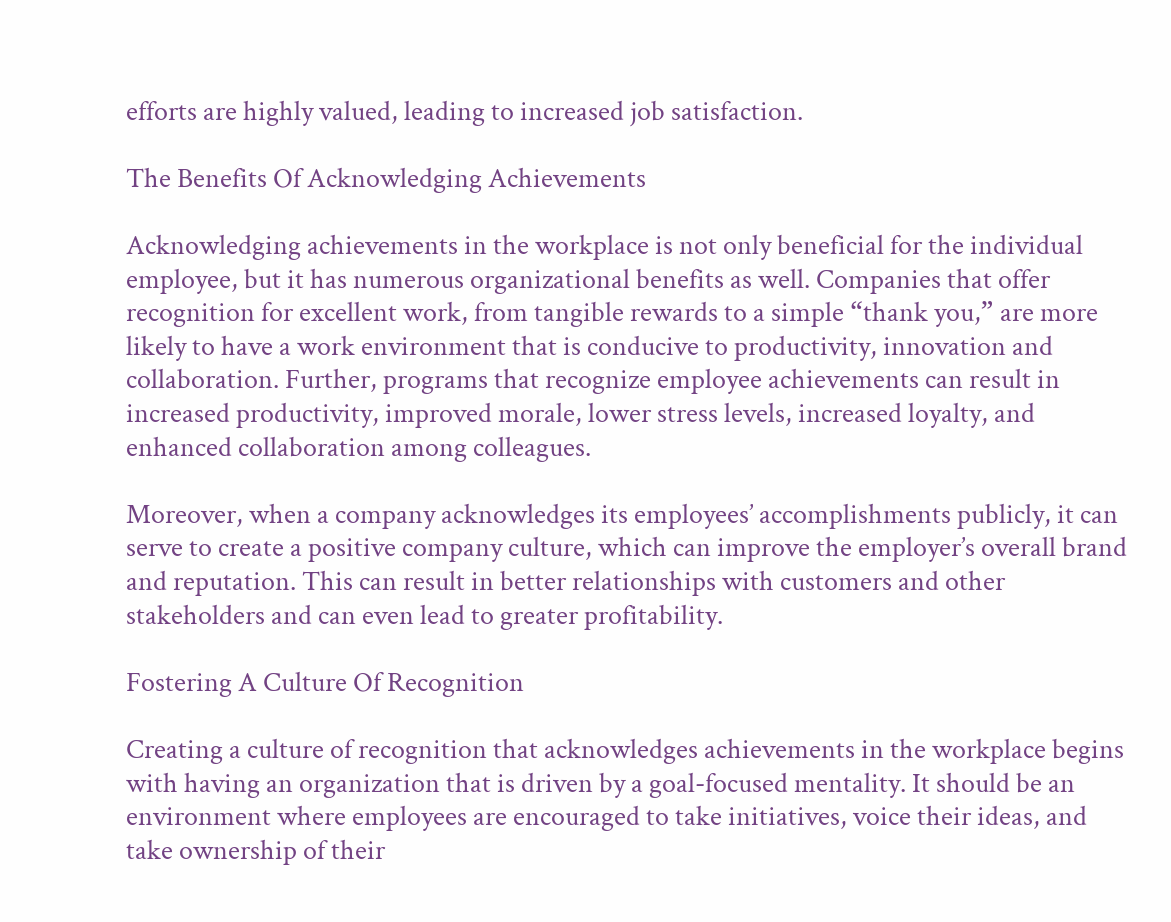efforts are highly valued, leading to increased job satisfaction.

The Benefits Of Acknowledging Achievements

Acknowledging achievements in the workplace is not only beneficial for the individual employee, but it has numerous organizational benefits as well. Companies that offer recognition for excellent work, from tangible rewards to a simple “thank you,” are more likely to have a work environment that is conducive to productivity, innovation and collaboration. Further, programs that recognize employee achievements can result in increased productivity, improved morale, lower stress levels, increased loyalty, and enhanced collaboration among colleagues.

Moreover, when a company acknowledges its employees’ accomplishments publicly, it can serve to create a positive company culture, which can improve the employer’s overall brand and reputation. This can result in better relationships with customers and other stakeholders and can even lead to greater profitability.

Fostering A Culture Of Recognition

Creating a culture of recognition that acknowledges achievements in the workplace begins with having an organization that is driven by a goal-focused mentality. It should be an environment where employees are encouraged to take initiatives, voice their ideas, and take ownership of their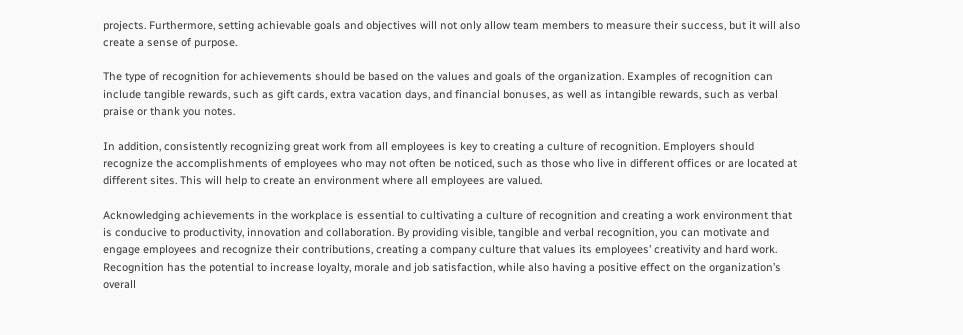projects. Furthermore, setting achievable goals and objectives will not only allow team members to measure their success, but it will also create a sense of purpose.

The type of recognition for achievements should be based on the values and goals of the organization. Examples of recognition can include tangible rewards, such as gift cards, extra vacation days, and financial bonuses, as well as intangible rewards, such as verbal praise or thank you notes.

In addition, consistently recognizing great work from all employees is key to creating a culture of recognition. Employers should recognize the accomplishments of employees who may not often be noticed, such as those who live in different offices or are located at different sites. This will help to create an environment where all employees are valued.

Acknowledging achievements in the workplace is essential to cultivating a culture of recognition and creating a work environment that is conducive to productivity, innovation and collaboration. By providing visible, tangible and verbal recognition, you can motivate and engage employees and recognize their contributions, creating a company culture that values its employees’ creativity and hard work. Recognition has the potential to increase loyalty, morale and job satisfaction, while also having a positive effect on the organization’s overall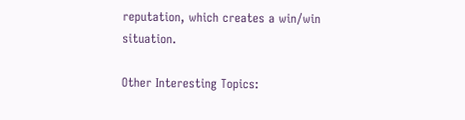reputation, which creates a win/win situation.

Other Interesting Topics: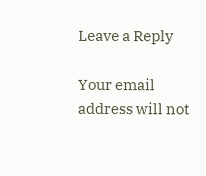Leave a Reply

Your email address will not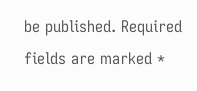be published. Required fields are marked *